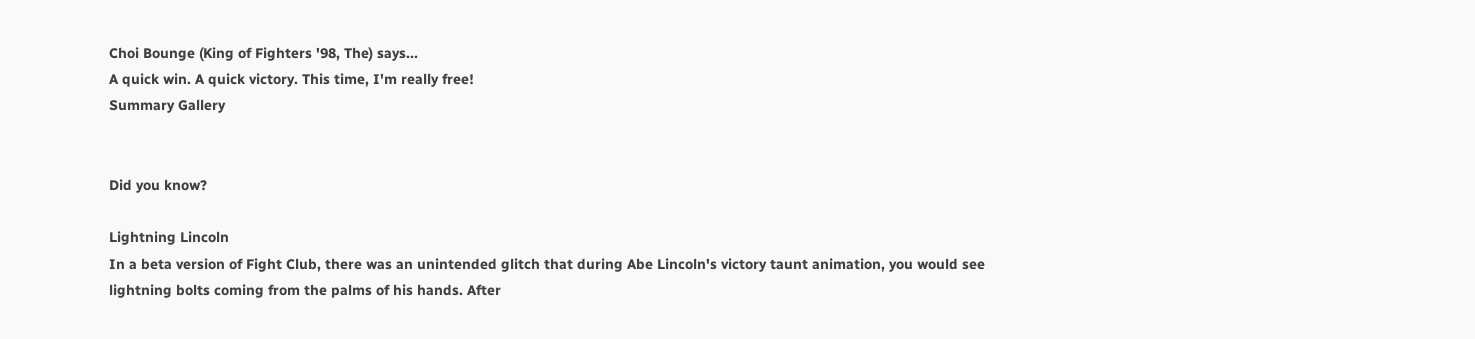Choi Bounge (King of Fighters '98, The) says...
A quick win. A quick victory. This time, I'm really free!
Summary Gallery


Did you know?

Lightning Lincoln
In a beta version of Fight Club, there was an unintended glitch that during Abe Lincoln's victory taunt animation, you would see lightning bolts coming from the palms of his hands. After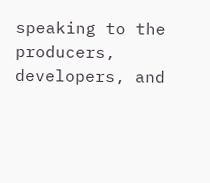speaking to the producers, developers, and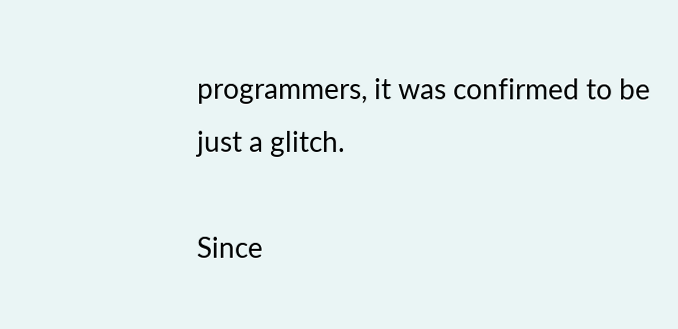programmers, it was confirmed to be just a glitch.

Since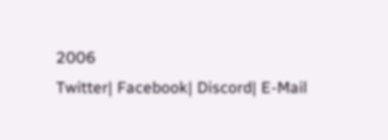2006
Twitter| Facebook| Discord| E-Mail